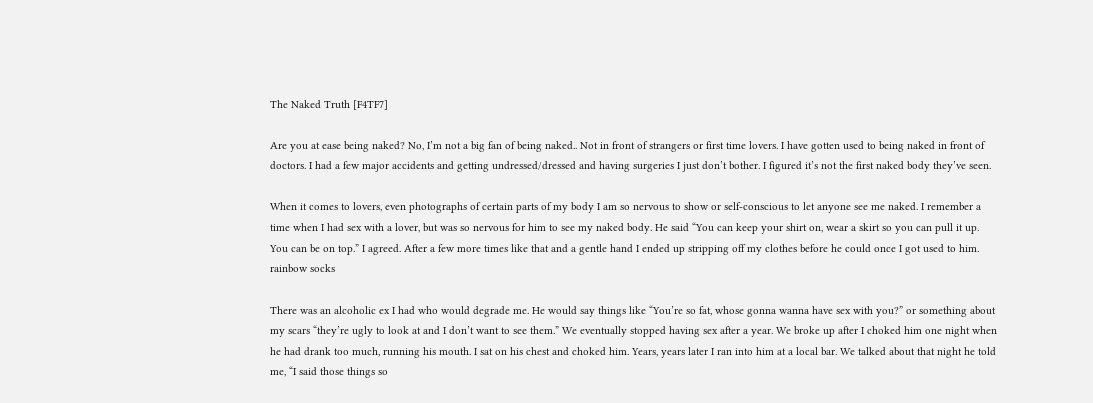The Naked Truth [F4TF7]

Are you at ease being naked? No, I’m not a big fan of being naked.. Not in front of strangers or first time lovers. I have gotten used to being naked in front of doctors. I had a few major accidents and getting undressed/dressed and having surgeries I just don’t bother. I figured it’s not the first naked body they’ve seen.

When it comes to lovers, even photographs of certain parts of my body I am so nervous to show or self-conscious to let anyone see me naked. I remember a time when I had sex with a lover, but was so nervous for him to see my naked body. He said “You can keep your shirt on, wear a skirt so you can pull it up. You can be on top.” I agreed. After a few more times like that and a gentle hand I ended up stripping off my clothes before he could once I got used to him. rainbow socks

There was an alcoholic ex I had who would degrade me. He would say things like “You’re so fat, whose gonna wanna have sex with you?” or something about my scars “they’re ugly to look at and I don’t want to see them.” We eventually stopped having sex after a year. We broke up after I choked him one night when he had drank too much, running his mouth. I sat on his chest and choked him. Years, years later I ran into him at a local bar. We talked about that night he told me, “I said those things so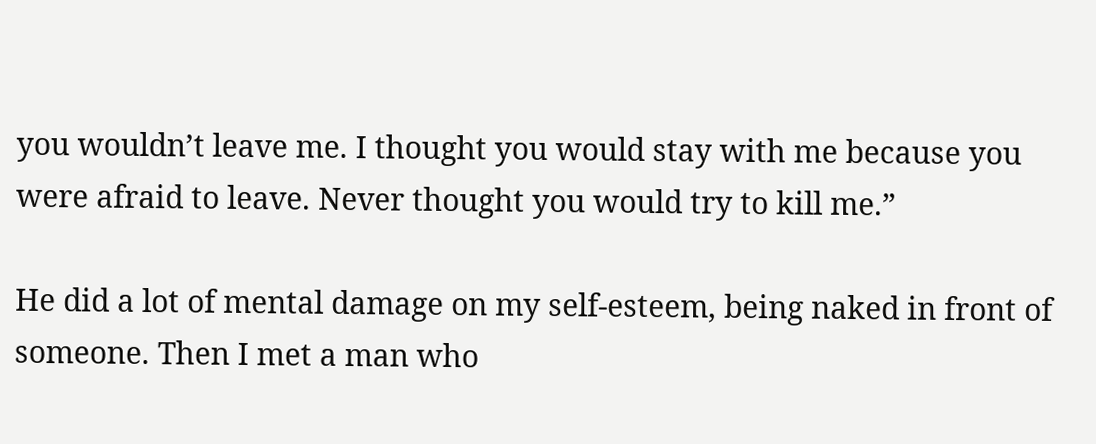you wouldn’t leave me. I thought you would stay with me because you were afraid to leave. Never thought you would try to kill me.”

He did a lot of mental damage on my self-esteem, being naked in front of someone. Then I met a man who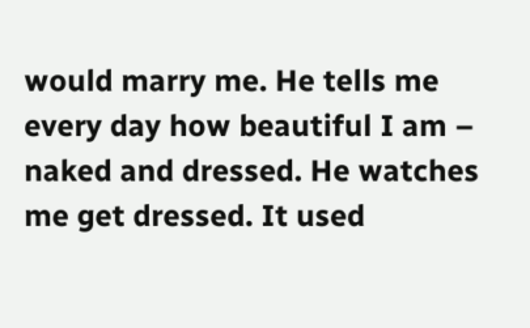would marry me. He tells me every day how beautiful I am – naked and dressed. He watches me get dressed. It used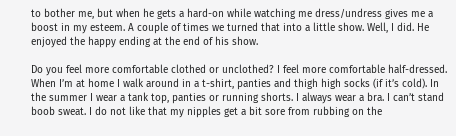to bother me, but when he gets a hard-on while watching me dress/undress gives me a boost in my esteem. A couple of times we turned that into a little show. Well, I did. He enjoyed the happy ending at the end of his show.

Do you feel more comfortable clothed or unclothed? I feel more comfortable half-dressed. When I’m at home I walk around in a t-shirt, panties and thigh high socks (if it’s cold). In the summer I wear a tank top, panties or running shorts. I always wear a bra. I can’t stand boob sweat. I do not like that my nipples get a bit sore from rubbing on the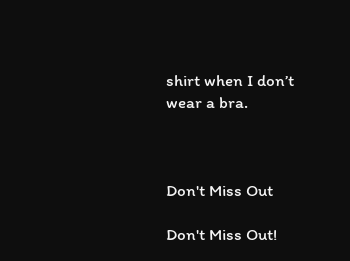shirt when I don’t wear a bra.



Don't Miss Out

Don't Miss Out!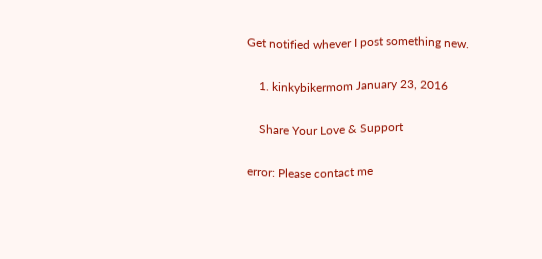Get notified whever I post something new.

    1. kinkybikermom January 23, 2016

    Share Your Love & Support

error: Please contact me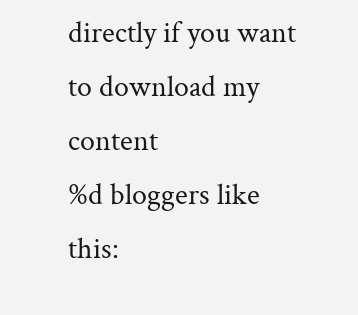directly if you want to download my content
%d bloggers like this: